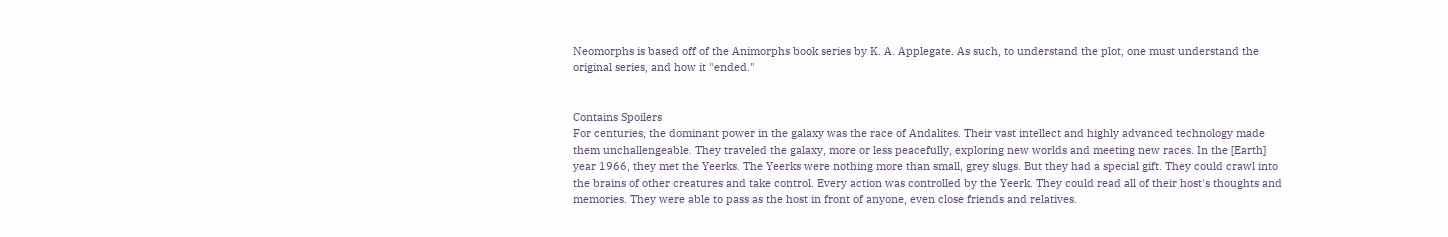Neomorphs is based off of the Animorphs book series by K. A. Applegate. As such, to understand the plot, one must understand the original series, and how it "ended."


Contains Spoilers
For centuries, the dominant power in the galaxy was the race of Andalites. Their vast intellect and highly advanced technology made them unchallengeable. They traveled the galaxy, more or less peacefully, exploring new worlds and meeting new races. In the [Earth] year 1966, they met the Yeerks. The Yeerks were nothing more than small, grey slugs. But they had a special gift. They could crawl into the brains of other creatures and take control. Every action was controlled by the Yeerk. They could read all of their host's thoughts and memories. They were able to pass as the host in front of anyone, even close friends and relatives.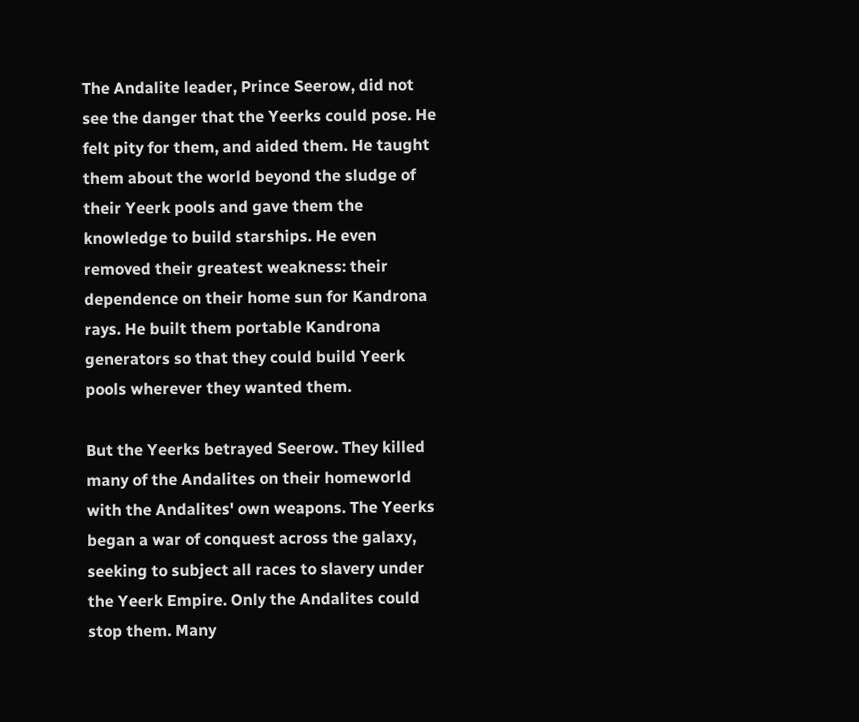The Andalite leader, Prince Seerow, did not see the danger that the Yeerks could pose. He felt pity for them, and aided them. He taught them about the world beyond the sludge of their Yeerk pools and gave them the knowledge to build starships. He even removed their greatest weakness: their dependence on their home sun for Kandrona rays. He built them portable Kandrona generators so that they could build Yeerk pools wherever they wanted them.

But the Yeerks betrayed Seerow. They killed many of the Andalites on their homeworld with the Andalites' own weapons. The Yeerks began a war of conquest across the galaxy, seeking to subject all races to slavery under the Yeerk Empire. Only the Andalites could stop them. Many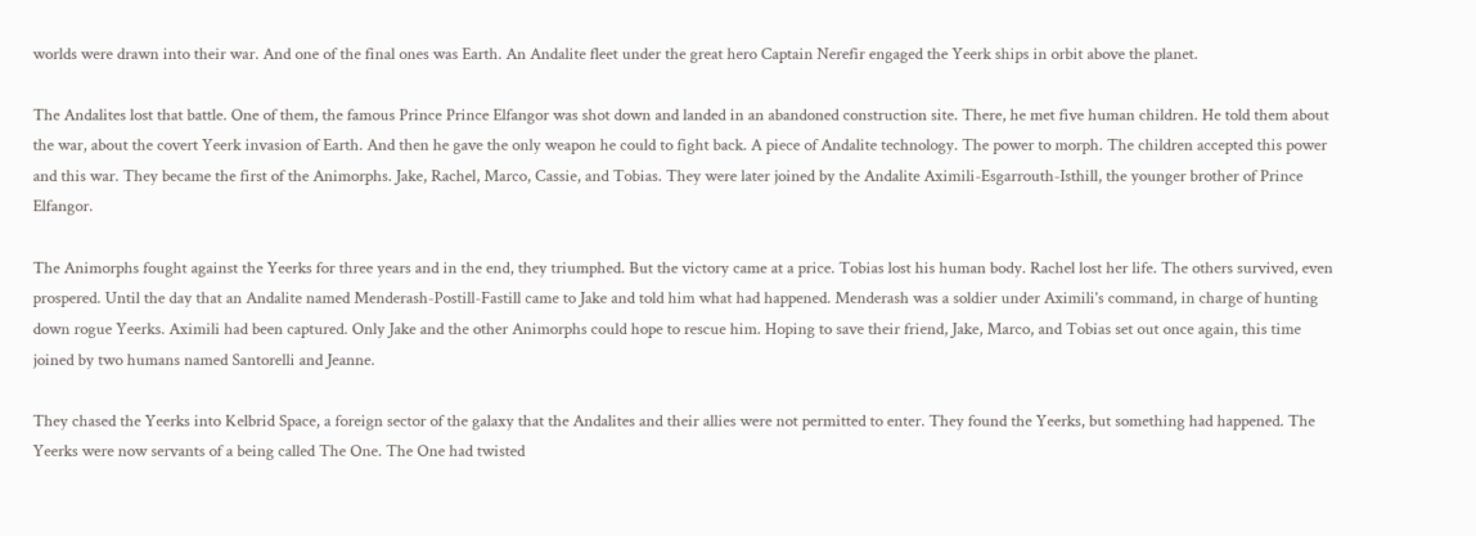worlds were drawn into their war. And one of the final ones was Earth. An Andalite fleet under the great hero Captain Nerefir engaged the Yeerk ships in orbit above the planet.

The Andalites lost that battle. One of them, the famous Prince Prince Elfangor was shot down and landed in an abandoned construction site. There, he met five human children. He told them about the war, about the covert Yeerk invasion of Earth. And then he gave the only weapon he could to fight back. A piece of Andalite technology. The power to morph. The children accepted this power and this war. They became the first of the Animorphs. Jake, Rachel, Marco, Cassie, and Tobias. They were later joined by the Andalite Aximili-Esgarrouth-Isthill, the younger brother of Prince Elfangor.

The Animorphs fought against the Yeerks for three years and in the end, they triumphed. But the victory came at a price. Tobias lost his human body. Rachel lost her life. The others survived, even prospered. Until the day that an Andalite named Menderash-Postill-Fastill came to Jake and told him what had happened. Menderash was a soldier under Aximili's command, in charge of hunting down rogue Yeerks. Aximili had been captured. Only Jake and the other Animorphs could hope to rescue him. Hoping to save their friend, Jake, Marco, and Tobias set out once again, this time joined by two humans named Santorelli and Jeanne.

They chased the Yeerks into Kelbrid Space, a foreign sector of the galaxy that the Andalites and their allies were not permitted to enter. They found the Yeerks, but something had happened. The Yeerks were now servants of a being called The One. The One had twisted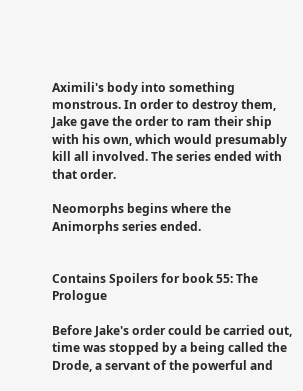Aximili's body into something monstrous. In order to destroy them, Jake gave the order to ram their ship with his own, which would presumably kill all involved. The series ended with that order.

Neomorphs begins where the Animorphs series ended.


Contains Spoilers for book 55: The Prologue

Before Jake's order could be carried out, time was stopped by a being called the Drode, a servant of the powerful and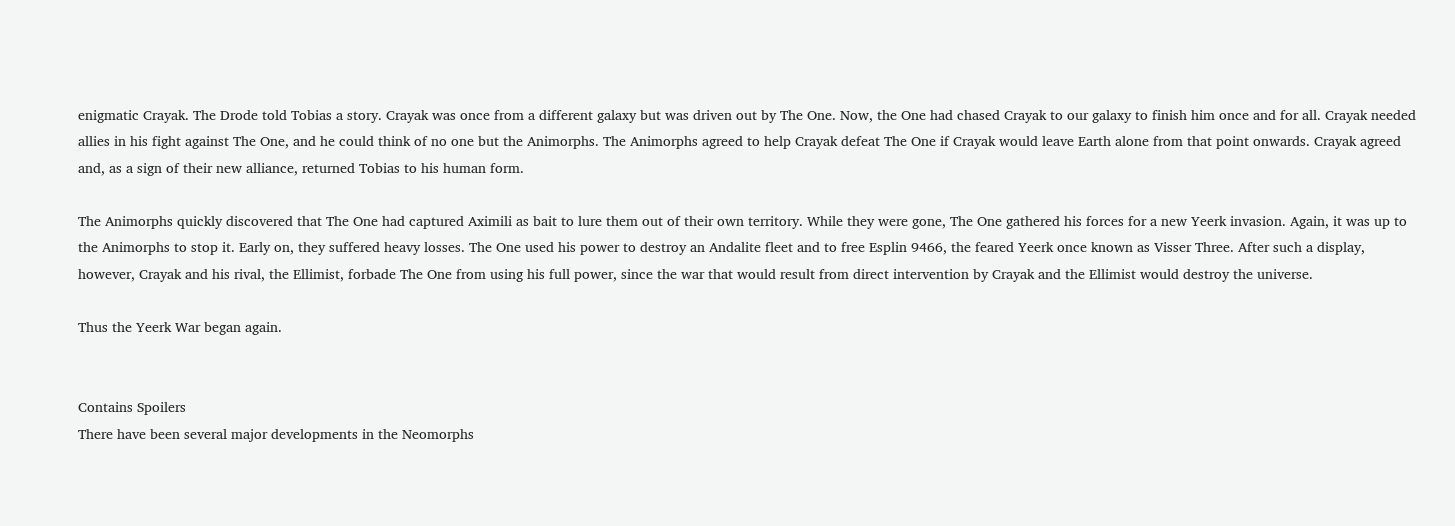enigmatic Crayak. The Drode told Tobias a story. Crayak was once from a different galaxy but was driven out by The One. Now, the One had chased Crayak to our galaxy to finish him once and for all. Crayak needed allies in his fight against The One, and he could think of no one but the Animorphs. The Animorphs agreed to help Crayak defeat The One if Crayak would leave Earth alone from that point onwards. Crayak agreed and, as a sign of their new alliance, returned Tobias to his human form.

The Animorphs quickly discovered that The One had captured Aximili as bait to lure them out of their own territory. While they were gone, The One gathered his forces for a new Yeerk invasion. Again, it was up to the Animorphs to stop it. Early on, they suffered heavy losses. The One used his power to destroy an Andalite fleet and to free Esplin 9466, the feared Yeerk once known as Visser Three. After such a display, however, Crayak and his rival, the Ellimist, forbade The One from using his full power, since the war that would result from direct intervention by Crayak and the Ellimist would destroy the universe.

Thus the Yeerk War began again.


Contains Spoilers
There have been several major developments in the Neomorphs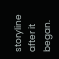storyline after it began.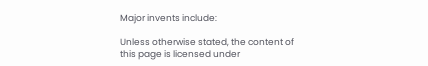Major invents include:

Unless otherwise stated, the content of this page is licensed under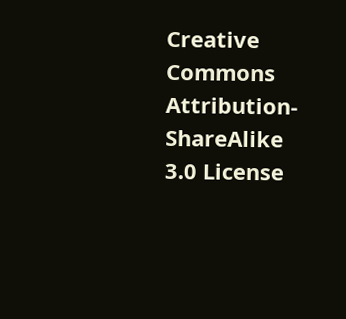Creative Commons Attribution-ShareAlike 3.0 License